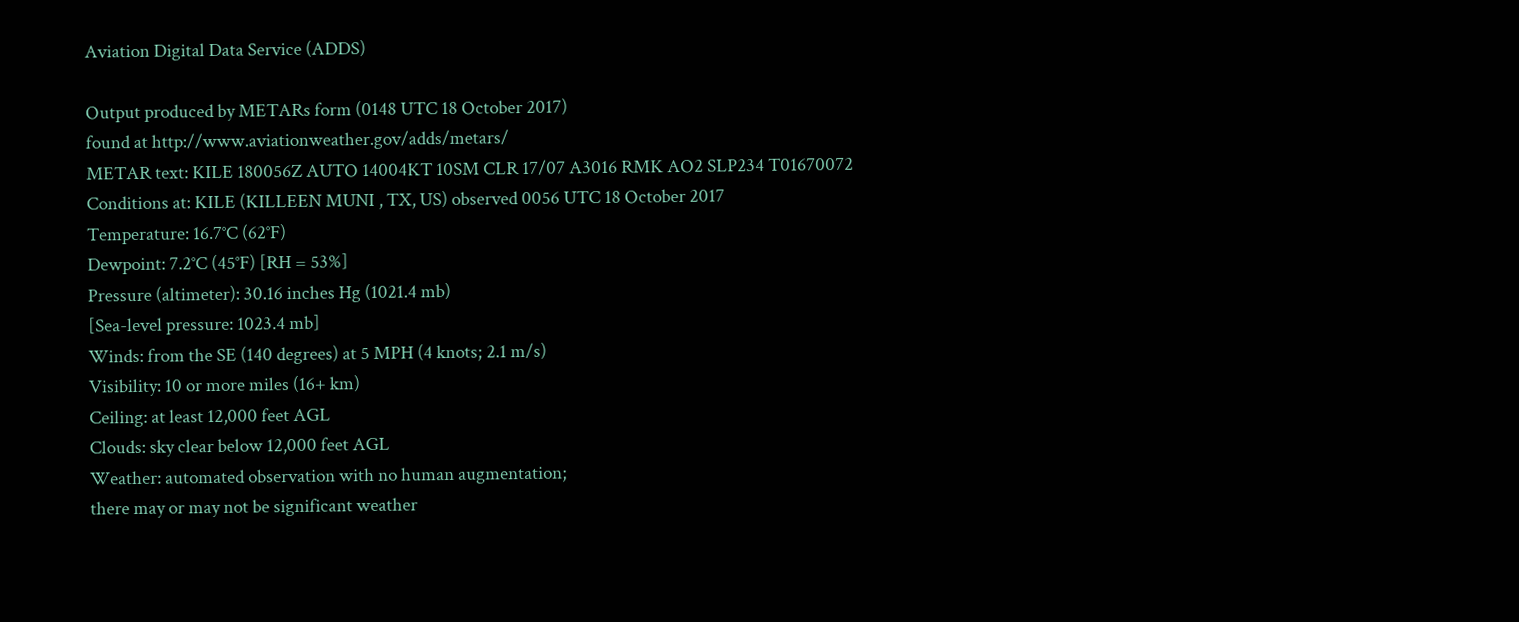Aviation Digital Data Service (ADDS)

Output produced by METARs form (0148 UTC 18 October 2017)
found at http://www.aviationweather.gov/adds/metars/
METAR text: KILE 180056Z AUTO 14004KT 10SM CLR 17/07 A3016 RMK AO2 SLP234 T01670072
Conditions at: KILE (KILLEEN MUNI , TX, US) observed 0056 UTC 18 October 2017
Temperature: 16.7°C (62°F)
Dewpoint: 7.2°C (45°F) [RH = 53%]
Pressure (altimeter): 30.16 inches Hg (1021.4 mb)
[Sea-level pressure: 1023.4 mb]
Winds: from the SE (140 degrees) at 5 MPH (4 knots; 2.1 m/s)
Visibility: 10 or more miles (16+ km)
Ceiling: at least 12,000 feet AGL
Clouds: sky clear below 12,000 feet AGL
Weather: automated observation with no human augmentation;
there may or may not be significant weather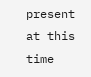present at this time